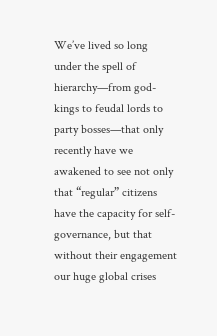We’ve lived so long under the spell of hierarchy—from god-kings to feudal lords to party bosses—that only recently have we awakened to see not only that “regular” citizens have the capacity for self-governance, but that without their engagement our huge global crises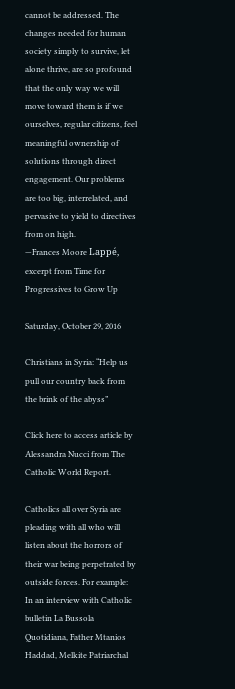cannot be addressed. The changes needed for human society simply to survive, let alone thrive, are so profound that the only way we will move toward them is if we ourselves, regular citizens, feel meaningful ownership of solutions through direct engagement. Our problems are too big, interrelated, and pervasive to yield to directives from on high.
—Frances Moore Lappé, excerpt from Time for Progressives to Grow Up

Saturday, October 29, 2016

Christians in Syria: “Help us pull our country back from the brink of the abyss”

Click here to access article by Alessandra Nucci from The Catholic World Report.

Catholics all over Syria are pleading with all who will listen about the horrors of their war being perpetrated by outside forces. For example:
In an interview with Catholic bulletin La Bussola Quotidiana, Father Mtanios Haddad, Melkite Patriarchal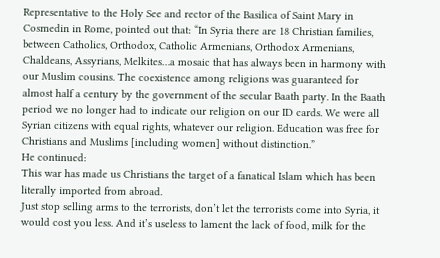Representative to the Holy See and rector of the Basilica of Saint Mary in Cosmedin in Rome, pointed out that: “In Syria there are 18 Christian families, between Catholics, Orthodox, Catholic Armenians, Orthodox Armenians, Chaldeans, Assyrians, Melkites…a mosaic that has always been in harmony with our Muslim cousins. The coexistence among religions was guaranteed for almost half a century by the government of the secular Baath party. In the Baath period we no longer had to indicate our religion on our ID cards. We were all Syrian citizens with equal rights, whatever our religion. Education was free for Christians and Muslims [including women] without distinction.”
He continued:
This war has made us Christians the target of a fanatical Islam which has been literally imported from abroad.
Just stop selling arms to the terrorists, don’t let the terrorists come into Syria, it would cost you less. And it’s useless to lament the lack of food, milk for the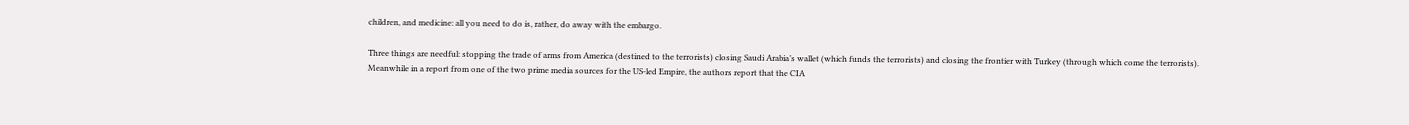children, and medicine: all you need to do is, rather, do away with the embargo.

Three things are needful: stopping the trade of arms from America (destined to the terrorists) closing Saudi Arabia’s wallet (which funds the terrorists) and closing the frontier with Turkey (through which come the terrorists).
Meanwhile in a report from one of the two prime media sources for the US-led Empire, the authors report that the CIA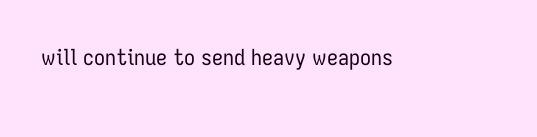will continue to send heavy weapons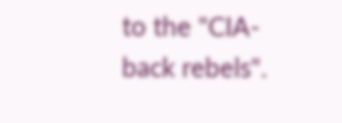to the "CIA-back rebels".